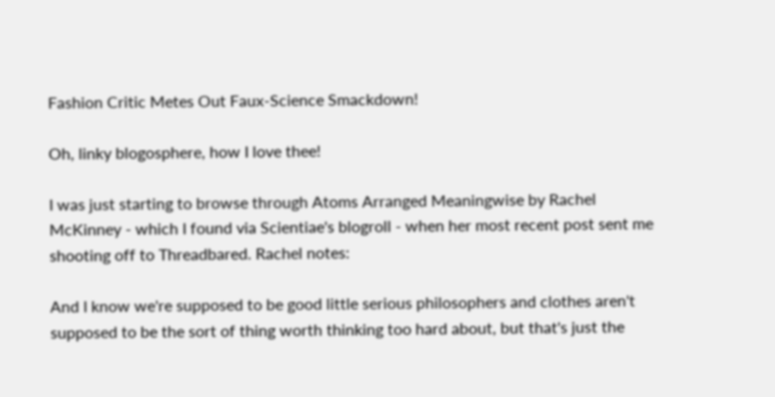Fashion Critic Metes Out Faux-Science Smackdown!

Oh, linky blogosphere, how I love thee!

I was just starting to browse through Atoms Arranged Meaningwise by Rachel McKinney - which I found via Scientiae's blogroll - when her most recent post sent me shooting off to Threadbared. Rachel notes:

And I know we're supposed to be good little serious philosophers and clothes aren't supposed to be the sort of thing worth thinking too hard about, but that's just the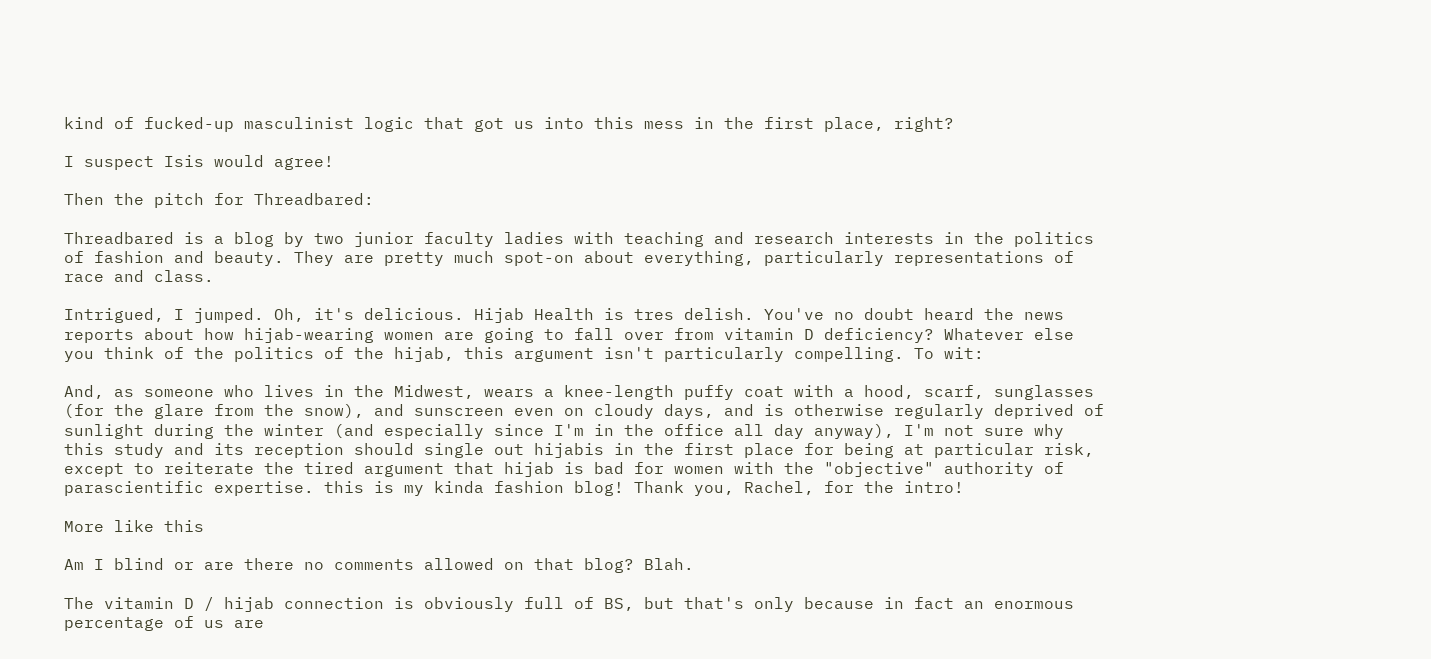kind of fucked-up masculinist logic that got us into this mess in the first place, right?

I suspect Isis would agree!

Then the pitch for Threadbared:

Threadbared is a blog by two junior faculty ladies with teaching and research interests in the politics of fashion and beauty. They are pretty much spot-on about everything, particularly representations of race and class.

Intrigued, I jumped. Oh, it's delicious. Hijab Health is tres delish. You've no doubt heard the news reports about how hijab-wearing women are going to fall over from vitamin D deficiency? Whatever else you think of the politics of the hijab, this argument isn't particularly compelling. To wit:

And, as someone who lives in the Midwest, wears a knee-length puffy coat with a hood, scarf, sunglasses (for the glare from the snow), and sunscreen even on cloudy days, and is otherwise regularly deprived of sunlight during the winter (and especially since I'm in the office all day anyway), I'm not sure why this study and its reception should single out hijabis in the first place for being at particular risk, except to reiterate the tired argument that hijab is bad for women with the "objective" authority of parascientific expertise. this is my kinda fashion blog! Thank you, Rachel, for the intro!

More like this

Am I blind or are there no comments allowed on that blog? Blah.

The vitamin D / hijab connection is obviously full of BS, but that's only because in fact an enormous percentage of us are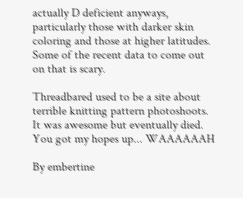actually D deficient anyways, particularly those with darker skin coloring and those at higher latitudes. Some of the recent data to come out on that is scary.

Threadbared used to be a site about terrible knitting pattern photoshoots. It was awesome but eventually died.
You got my hopes up... WAAAAAAH

By embertine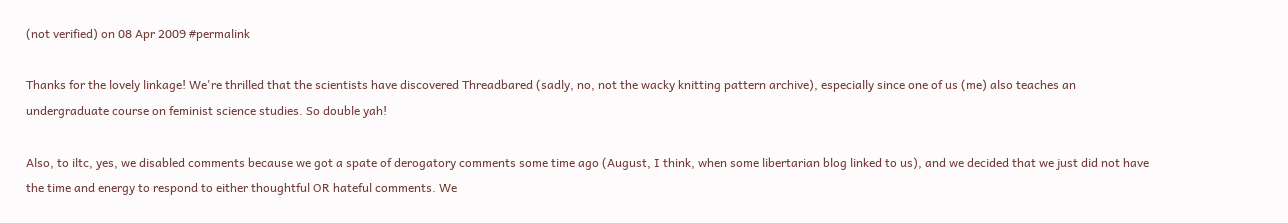(not verified) on 08 Apr 2009 #permalink

Thanks for the lovely linkage! We're thrilled that the scientists have discovered Threadbared (sadly, no, not the wacky knitting pattern archive), especially since one of us (me) also teaches an undergraduate course on feminist science studies. So double yah!

Also, to iltc, yes, we disabled comments because we got a spate of derogatory comments some time ago (August, I think, when some libertarian blog linked to us), and we decided that we just did not have the time and energy to respond to either thoughtful OR hateful comments. We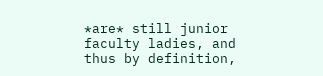*are* still junior faculty ladies, and thus by definition,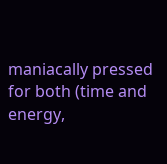maniacally pressed for both (time and energy,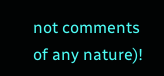not comments of any nature)!